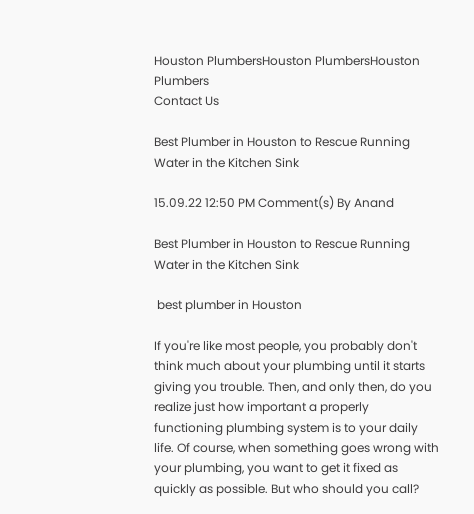Houston PlumbersHouston PlumbersHouston Plumbers
Contact Us

Best Plumber in Houston to Rescue Running Water in the Kitchen Sink

15.09.22 12:50 PM Comment(s) By Anand

Best Plumber in Houston to Rescue Running Water in the Kitchen Sink

 best plumber in Houston

If you're like most people, you probably don't think much about your plumbing until it starts giving you trouble. Then, and only then, do you realize just how important a properly functioning plumbing system is to your daily life. Of course, when something goes wrong with your plumbing, you want to get it fixed as quickly as possible. But who should you call?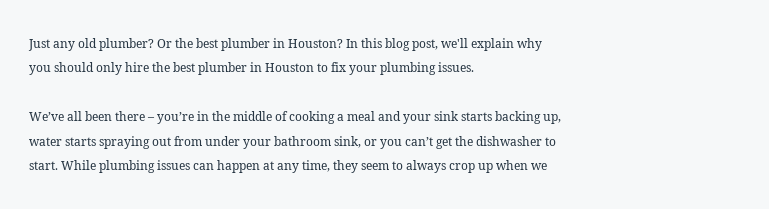Just any old plumber? Or the best plumber in Houston? In this blog post, we'll explain why you should only hire the best plumber in Houston to fix your plumbing issues.

We’ve all been there – you’re in the middle of cooking a meal and your sink starts backing up, water starts spraying out from under your bathroom sink, or you can’t get the dishwasher to start. While plumbing issues can happen at any time, they seem to always crop up when we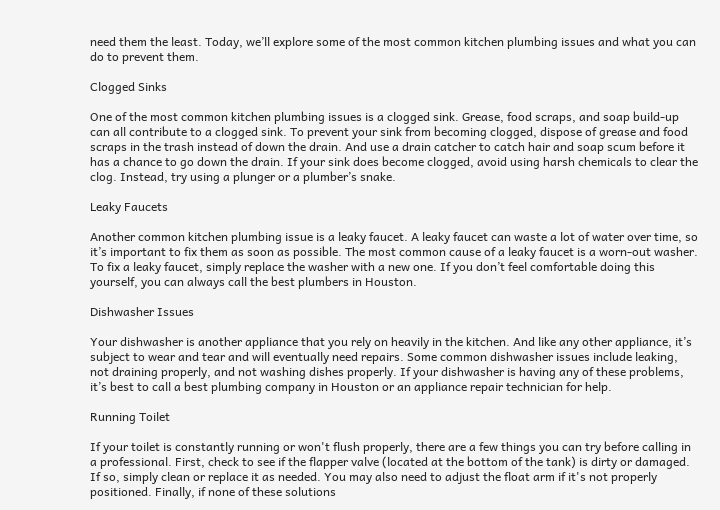need them the least. Today, we’ll explore some of the most common kitchen plumbing issues and what you can do to prevent them.

Clogged Sinks

One of the most common kitchen plumbing issues is a clogged sink. Grease, food scraps, and soap build-up can all contribute to a clogged sink. To prevent your sink from becoming clogged, dispose of grease and food scraps in the trash instead of down the drain. And use a drain catcher to catch hair and soap scum before it has a chance to go down the drain. If your sink does become clogged, avoid using harsh chemicals to clear the clog. Instead, try using a plunger or a plumber’s snake.

Leaky Faucets

Another common kitchen plumbing issue is a leaky faucet. A leaky faucet can waste a lot of water over time, so it’s important to fix them as soon as possible. The most common cause of a leaky faucet is a worn-out washer. To fix a leaky faucet, simply replace the washer with a new one. If you don’t feel comfortable doing this yourself, you can always call the best plumbers in Houston.

Dishwasher Issues

Your dishwasher is another appliance that you rely on heavily in the kitchen. And like any other appliance, it’s subject to wear and tear and will eventually need repairs. Some common dishwasher issues include leaking, not draining properly, and not washing dishes properly. If your dishwasher is having any of these problems, it’s best to call a best plumbing company in Houston or an appliance repair technician for help.

Running Toilet

If your toilet is constantly running or won't flush properly, there are a few things you can try before calling in a professional. First, check to see if the flapper valve (located at the bottom of the tank) is dirty or damaged. If so, simply clean or replace it as needed. You may also need to adjust the float arm if it's not properly positioned. Finally, if none of these solutions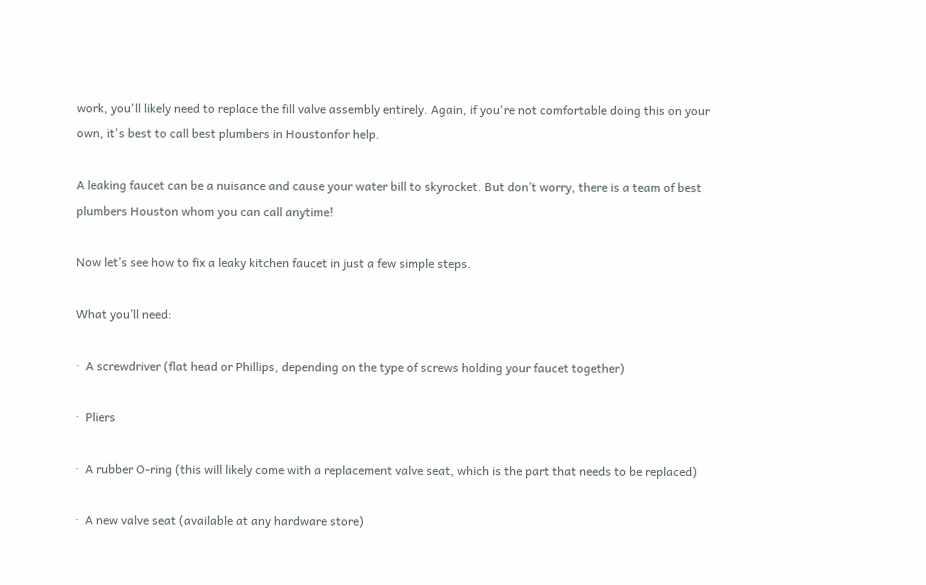work, you'll likely need to replace the fill valve assembly entirely. Again, if you're not comfortable doing this on your own, it's best to call best plumbers in Houstonfor help.

A leaking faucet can be a nuisance and cause your water bill to skyrocket. But don’t worry, there is a team of best plumbers Houston whom you can call anytime!

Now let’s see how to fix a leaky kitchen faucet in just a few simple steps.

What you’ll need:

·  A screwdriver (flat head or Phillips, depending on the type of screws holding your faucet together)

·  Pliers

·  A rubber O-ring (this will likely come with a replacement valve seat, which is the part that needs to be replaced)

·  A new valve seat (available at any hardware store)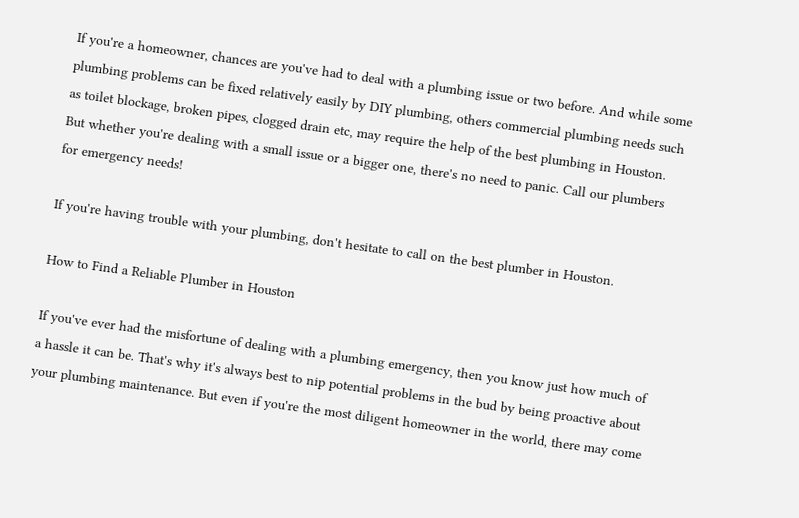If you're a homeowner, chances are you've had to deal with a plumbing issue or two before. And while some plumbing problems can be fixed relatively easily by DIY plumbing, others commercial plumbing needs such as toilet blockage, broken pipes, clogged drain etc, may require the help of the best plumbing in Houston. But whether you're dealing with a small issue or a bigger one, there's no need to panic. Call our plumbers for emergency needs!

If you're having trouble with your plumbing, don't hesitate to call on the best plumber in Houston.

How to Find a Reliable Plumber in Houston

If you've ever had the misfortune of dealing with a plumbing emergency, then you know just how much of a hassle it can be. That's why it's always best to nip potential problems in the bud by being proactive about your plumbing maintenance. But even if you're the most diligent homeowner in the world, there may come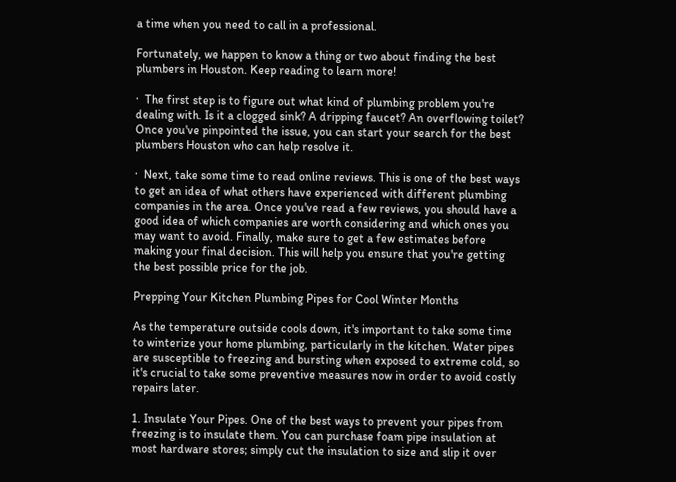a time when you need to call in a professional.

Fortunately, we happen to know a thing or two about finding the best plumbers in Houston. Keep reading to learn more!

·  The first step is to figure out what kind of plumbing problem you're dealing with. Is it a clogged sink? A dripping faucet? An overflowing toilet? Once you've pinpointed the issue, you can start your search for the best plumbers Houston who can help resolve it.

·  Next, take some time to read online reviews. This is one of the best ways to get an idea of what others have experienced with different plumbing companies in the area. Once you've read a few reviews, you should have a good idea of which companies are worth considering and which ones you may want to avoid. Finally, make sure to get a few estimates before making your final decision. This will help you ensure that you're getting the best possible price for the job.

Prepping Your Kitchen Plumbing Pipes for Cool Winter Months

As the temperature outside cools down, it's important to take some time to winterize your home plumbing, particularly in the kitchen. Water pipes are susceptible to freezing and bursting when exposed to extreme cold, so it's crucial to take some preventive measures now in order to avoid costly repairs later.

1. Insulate Your Pipes. One of the best ways to prevent your pipes from freezing is to insulate them. You can purchase foam pipe insulation at most hardware stores; simply cut the insulation to size and slip it over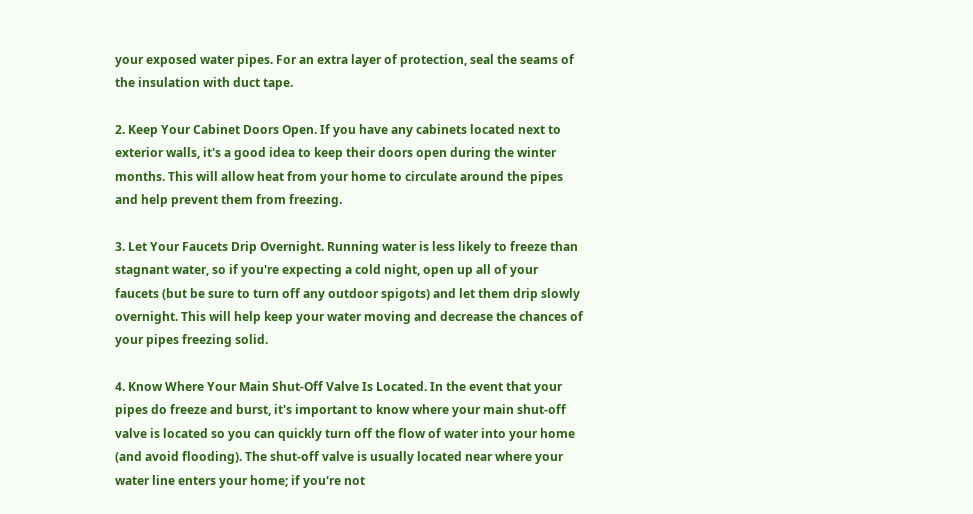your exposed water pipes. For an extra layer of protection, seal the seams of the insulation with duct tape.

2. Keep Your Cabinet Doors Open. If you have any cabinets located next to exterior walls, it's a good idea to keep their doors open during the winter months. This will allow heat from your home to circulate around the pipes and help prevent them from freezing.

3. Let Your Faucets Drip Overnight. Running water is less likely to freeze than stagnant water, so if you're expecting a cold night, open up all of your faucets (but be sure to turn off any outdoor spigots) and let them drip slowly overnight. This will help keep your water moving and decrease the chances of your pipes freezing solid.

4. Know Where Your Main Shut-Off Valve Is Located. In the event that your pipes do freeze and burst, it's important to know where your main shut-off valve is located so you can quickly turn off the flow of water into your home (and avoid flooding). The shut-off valve is usually located near where your water line enters your home; if you're not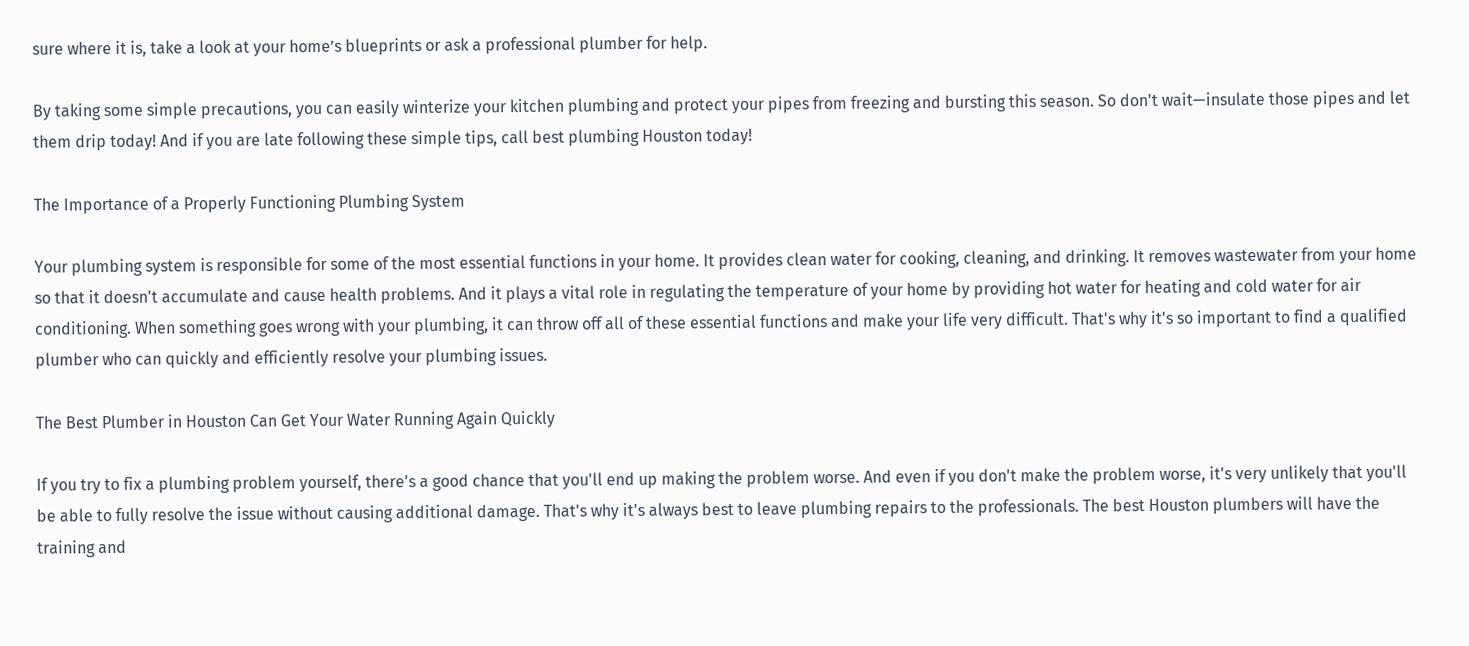sure where it is, take a look at your home’s blueprints or ask a professional plumber for help.

By taking some simple precautions, you can easily winterize your kitchen plumbing and protect your pipes from freezing and bursting this season. So don't wait—insulate those pipes and let them drip today! And if you are late following these simple tips, call best plumbing Houston today!

The Importance of a Properly Functioning Plumbing System

Your plumbing system is responsible for some of the most essential functions in your home. It provides clean water for cooking, cleaning, and drinking. It removes wastewater from your home so that it doesn't accumulate and cause health problems. And it plays a vital role in regulating the temperature of your home by providing hot water for heating and cold water for air conditioning. When something goes wrong with your plumbing, it can throw off all of these essential functions and make your life very difficult. That's why it's so important to find a qualified plumber who can quickly and efficiently resolve your plumbing issues.

The Best Plumber in Houston Can Get Your Water Running Again Quickly

If you try to fix a plumbing problem yourself, there's a good chance that you'll end up making the problem worse. And even if you don't make the problem worse, it's very unlikely that you'll be able to fully resolve the issue without causing additional damage. That's why it's always best to leave plumbing repairs to the professionals. The best Houston plumbers will have the training and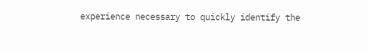experience necessary to quickly identify the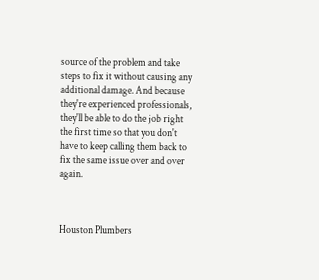source of the problem and take steps to fix it without causing any additional damage. And because they're experienced professionals, they'll be able to do the job right the first time so that you don't have to keep calling them back to fix the same issue over and over again.



Houston Plumbers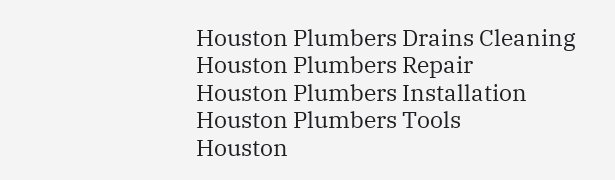Houston Plumbers Drains Cleaning
Houston Plumbers Repair
Houston Plumbers Installation
Houston Plumbers Tools
Houston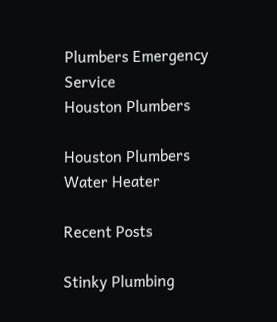Plumbers Emergency Service
Houston Plumbers

Houston Plumbers Water Heater

Recent Posts

Stinky Plumbing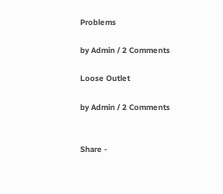Problems

by Admin / 2 Comments

Loose Outlet

by Admin / 2 Comments


Share -